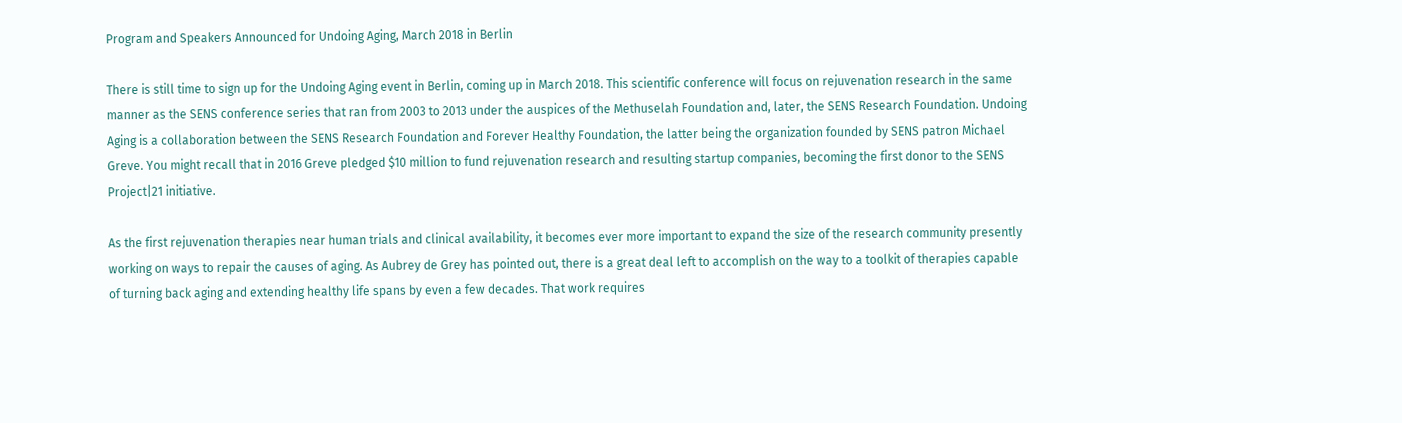Program and Speakers Announced for Undoing Aging, March 2018 in Berlin

There is still time to sign up for the Undoing Aging event in Berlin, coming up in March 2018. This scientific conference will focus on rejuvenation research in the same manner as the SENS conference series that ran from 2003 to 2013 under the auspices of the Methuselah Foundation and, later, the SENS Research Foundation. Undoing Aging is a collaboration between the SENS Research Foundation and Forever Healthy Foundation, the latter being the organization founded by SENS patron Michael Greve. You might recall that in 2016 Greve pledged $10 million to fund rejuvenation research and resulting startup companies, becoming the first donor to the SENS Project|21 initiative.

As the first rejuvenation therapies near human trials and clinical availability, it becomes ever more important to expand the size of the research community presently working on ways to repair the causes of aging. As Aubrey de Grey has pointed out, there is a great deal left to accomplish on the way to a toolkit of therapies capable of turning back aging and extending healthy life spans by even a few decades. That work requires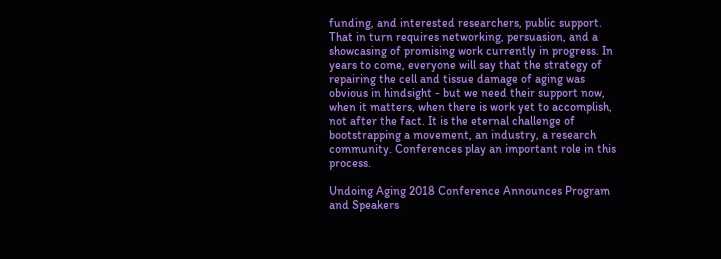funding, and interested researchers, public support. That in turn requires networking, persuasion, and a showcasing of promising work currently in progress. In years to come, everyone will say that the strategy of repairing the cell and tissue damage of aging was obvious in hindsight - but we need their support now, when it matters, when there is work yet to accomplish, not after the fact. It is the eternal challenge of bootstrapping a movement, an industry, a research community. Conferences play an important role in this process.

Undoing Aging 2018 Conference Announces Program and Speakers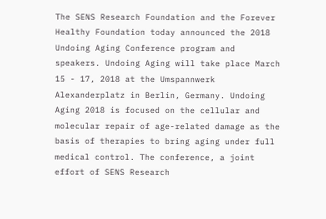The SENS Research Foundation and the Forever Healthy Foundation today announced the 2018 Undoing Aging Conference program and speakers. Undoing Aging will take place March 15 - 17, 2018 at the Umspannwerk Alexanderplatz in Berlin, Germany. Undoing Aging 2018 is focused on the cellular and molecular repair of age-related damage as the basis of therapies to bring aging under full medical control. The conference, a joint effort of SENS Research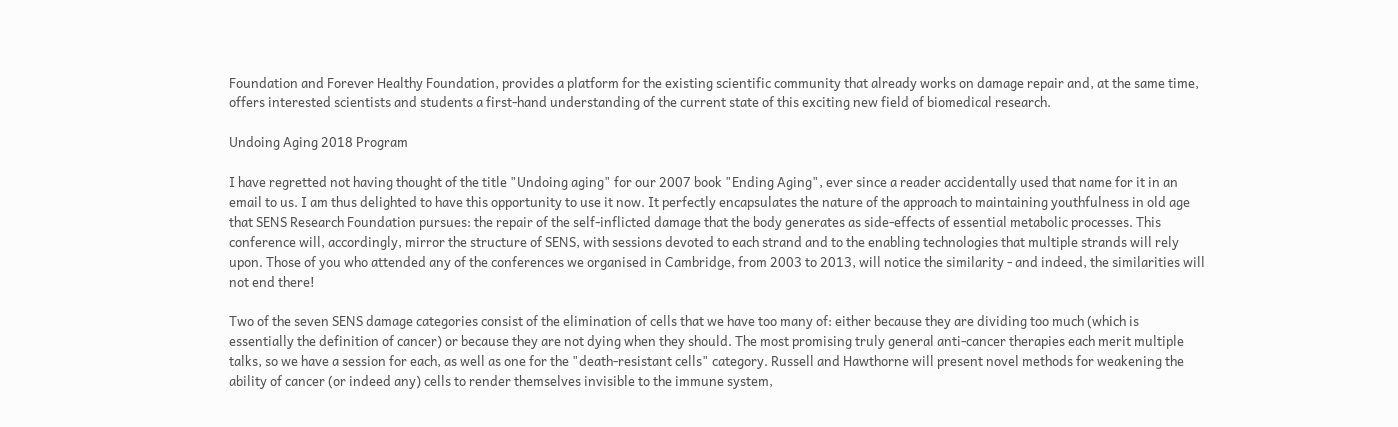Foundation and Forever Healthy Foundation, provides a platform for the existing scientific community that already works on damage repair and, at the same time, offers interested scientists and students a first-hand understanding of the current state of this exciting new field of biomedical research.

Undoing Aging 2018 Program

I have regretted not having thought of the title "Undoing aging" for our 2007 book "Ending Aging", ever since a reader accidentally used that name for it in an email to us. I am thus delighted to have this opportunity to use it now. It perfectly encapsulates the nature of the approach to maintaining youthfulness in old age that SENS Research Foundation pursues: the repair of the self-inflicted damage that the body generates as side-effects of essential metabolic processes. This conference will, accordingly, mirror the structure of SENS, with sessions devoted to each strand and to the enabling technologies that multiple strands will rely upon. Those of you who attended any of the conferences we organised in Cambridge, from 2003 to 2013, will notice the similarity - and indeed, the similarities will not end there!

Two of the seven SENS damage categories consist of the elimination of cells that we have too many of: either because they are dividing too much (which is essentially the definition of cancer) or because they are not dying when they should. The most promising truly general anti-cancer therapies each merit multiple talks, so we have a session for each, as well as one for the "death-resistant cells" category. Russell and Hawthorne will present novel methods for weakening the ability of cancer (or indeed any) cells to render themselves invisible to the immune system,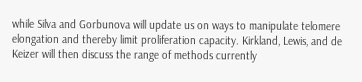while Silva and Gorbunova will update us on ways to manipulate telomere elongation and thereby limit proliferation capacity. Kirkland, Lewis, and de Keizer will then discuss the range of methods currently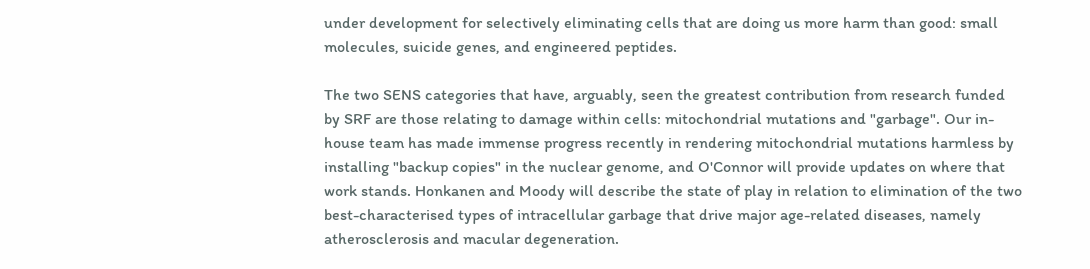under development for selectively eliminating cells that are doing us more harm than good: small molecules, suicide genes, and engineered peptides.

The two SENS categories that have, arguably, seen the greatest contribution from research funded by SRF are those relating to damage within cells: mitochondrial mutations and "garbage". Our in-house team has made immense progress recently in rendering mitochondrial mutations harmless by installing "backup copies" in the nuclear genome, and O'Connor will provide updates on where that work stands. Honkanen and Moody will describe the state of play in relation to elimination of the two best-characterised types of intracellular garbage that drive major age-related diseases, namely atherosclerosis and macular degeneration.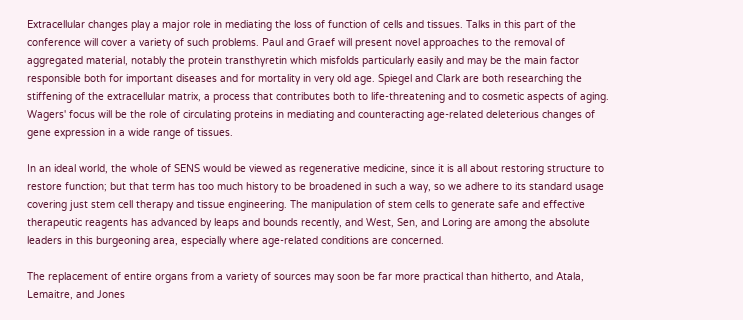Extracellular changes play a major role in mediating the loss of function of cells and tissues. Talks in this part of the conference will cover a variety of such problems. Paul and Graef will present novel approaches to the removal of aggregated material, notably the protein transthyretin which misfolds particularly easily and may be the main factor responsible both for important diseases and for mortality in very old age. Spiegel and Clark are both researching the stiffening of the extracellular matrix, a process that contributes both to life-threatening and to cosmetic aspects of aging. Wagers' focus will be the role of circulating proteins in mediating and counteracting age-related deleterious changes of gene expression in a wide range of tissues.

In an ideal world, the whole of SENS would be viewed as regenerative medicine, since it is all about restoring structure to restore function; but that term has too much history to be broadened in such a way, so we adhere to its standard usage covering just stem cell therapy and tissue engineering. The manipulation of stem cells to generate safe and effective therapeutic reagents has advanced by leaps and bounds recently, and West, Sen, and Loring are among the absolute leaders in this burgeoning area, especially where age-related conditions are concerned.

The replacement of entire organs from a variety of sources may soon be far more practical than hitherto, and Atala, Lemaitre, and Jones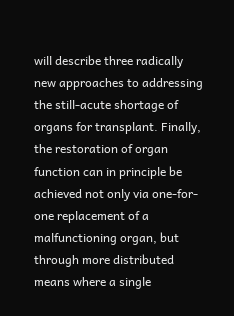will describe three radically new approaches to addressing the still-acute shortage of organs for transplant. Finally, the restoration of organ function can in principle be achieved not only via one-for-one replacement of a malfunctioning organ, but through more distributed means where a single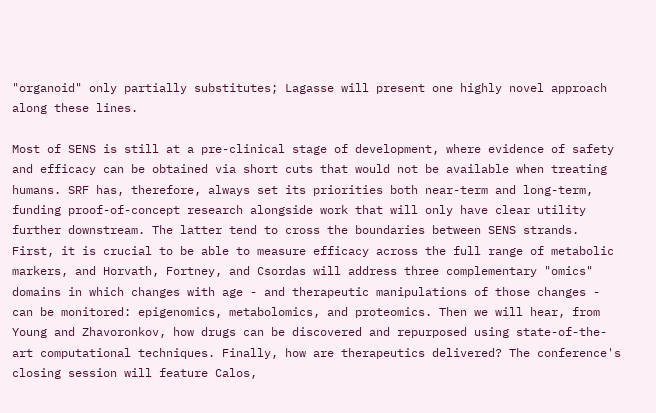"organoid" only partially substitutes; Lagasse will present one highly novel approach along these lines.

Most of SENS is still at a pre-clinical stage of development, where evidence of safety and efficacy can be obtained via short cuts that would not be available when treating humans. SRF has, therefore, always set its priorities both near-term and long-term, funding proof-of-concept research alongside work that will only have clear utility further downstream. The latter tend to cross the boundaries between SENS strands. First, it is crucial to be able to measure efficacy across the full range of metabolic markers, and Horvath, Fortney, and Csordas will address three complementary "omics" domains in which changes with age - and therapeutic manipulations of those changes - can be monitored: epigenomics, metabolomics, and proteomics. Then we will hear, from Young and Zhavoronkov, how drugs can be discovered and repurposed using state-of-the-art computational techniques. Finally, how are therapeutics delivered? The conference's closing session will feature Calos,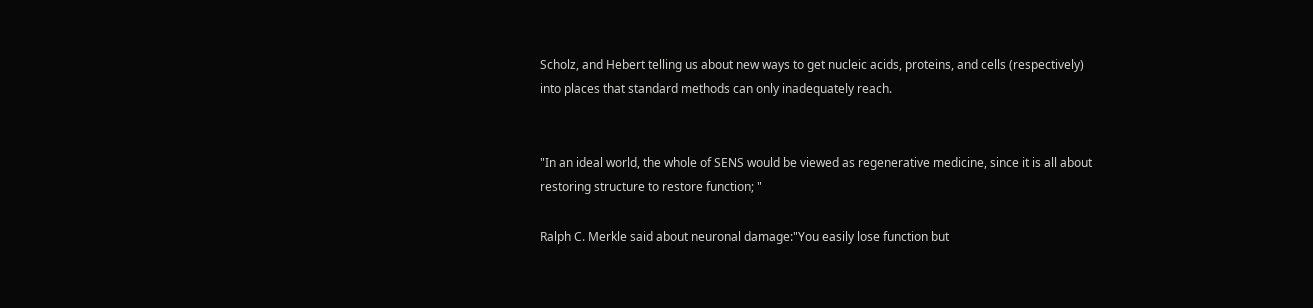Scholz, and Hebert telling us about new ways to get nucleic acids, proteins, and cells (respectively) into places that standard methods can only inadequately reach.


"In an ideal world, the whole of SENS would be viewed as regenerative medicine, since it is all about restoring structure to restore function; "

Ralph C. Merkle said about neuronal damage:"You easily lose function but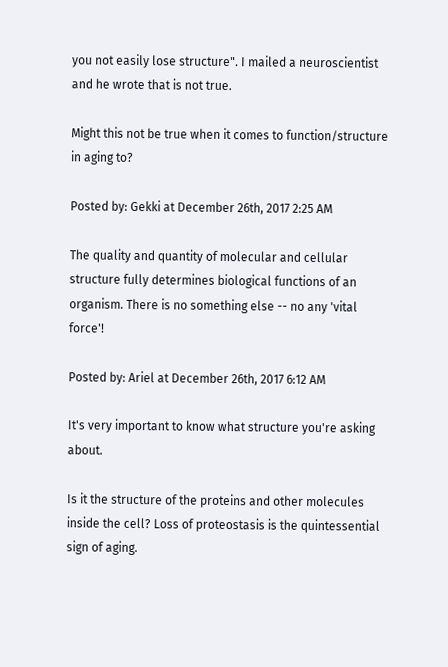you not easily lose structure". I mailed a neuroscientist and he wrote that is not true.

Might this not be true when it comes to function/structure in aging to?

Posted by: Gekki at December 26th, 2017 2:25 AM

The quality and quantity of molecular and cellular structure fully determines biological functions of an organism. There is no something else -- no any 'vital force'!

Posted by: Ariel at December 26th, 2017 6:12 AM

It's very important to know what structure you're asking about.

Is it the structure of the proteins and other molecules inside the cell? Loss of proteostasis is the quintessential sign of aging.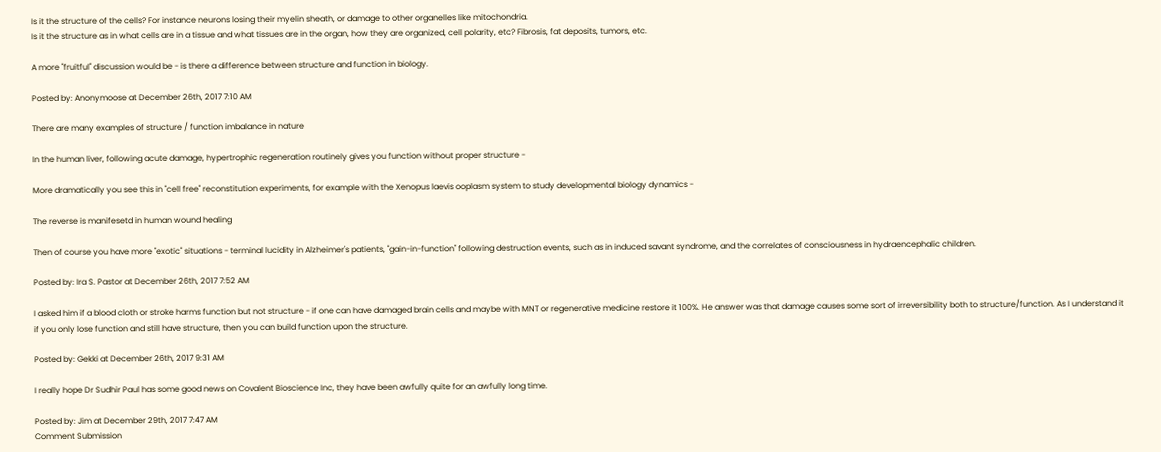Is it the structure of the cells? For instance neurons losing their myelin sheath, or damage to other organelles like mitochondria.
Is it the structure as in what cells are in a tissue and what tissues are in the organ, how they are organized, cell polarity, etc? Fibrosis, fat deposits, tumors, etc.

A more "fruitful" discussion would be - is there a difference between structure and function in biology.

Posted by: Anonymoose at December 26th, 2017 7:10 AM

There are many examples of structure / function imbalance in nature

In the human liver, following acute damage, hypertrophic regeneration routinely gives you function without proper structure -

More dramatically you see this in "cell free" reconstitution experiments, for example with the Xenopus laevis ooplasm system to study developmental biology dynamics -

The reverse is manifesetd in human wound healing

Then of course you have more "exotic" situations - terminal lucidity in Alzheimer's patients, "gain-in-function" following destruction events, such as in induced savant syndrome, and the correlates of consciousness in hydraencephalic children.

Posted by: Ira S. Pastor at December 26th, 2017 7:52 AM

I asked him if a blood cloth or stroke harms function but not structure - if one can have damaged brain cells and maybe with MNT or regenerative medicine restore it 100%. He answer was that damage causes some sort of irreversibility both to structure/function. As I understand it if you only lose function and still have structure, then you can build function upon the structure.

Posted by: Gekki at December 26th, 2017 9:31 AM

I really hope Dr Sudhir Paul has some good news on Covalent Bioscience Inc, they have been awfully quite for an awfully long time.

Posted by: Jim at December 29th, 2017 7:47 AM
Comment Submission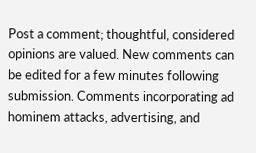Post a comment; thoughtful, considered opinions are valued. New comments can be edited for a few minutes following submission. Comments incorporating ad hominem attacks, advertising, and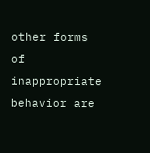other forms of inappropriate behavior are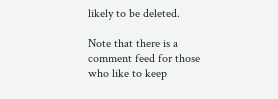likely to be deleted.

Note that there is a comment feed for those who like to keep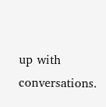up with conversations.